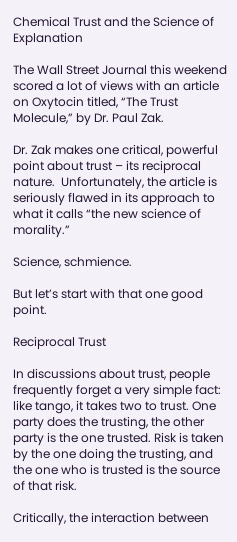Chemical Trust and the Science of Explanation

The Wall Street Journal this weekend scored a lot of views with an article on Oxytocin titled, “The Trust Molecule,” by Dr. Paul Zak.

Dr. Zak makes one critical, powerful point about trust – its reciprocal nature.  Unfortunately, the article is seriously flawed in its approach to what it calls “the new science of morality.”

Science, schmience.

But let’s start with that one good point.

Reciprocal Trust

In discussions about trust, people frequently forget a very simple fact: like tango, it takes two to trust. One party does the trusting, the other party is the one trusted. Risk is taken by the one doing the trusting, and the one who is trusted is the source of that risk.

Critically, the interaction between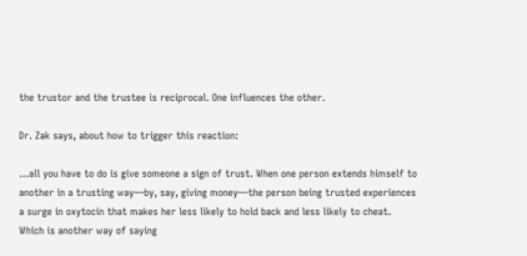the trustor and the trustee is reciprocal. One influences the other.

Dr. Zak says, about how to trigger this reaction:

…all you have to do is give someone a sign of trust. When one person extends himself to another in a trusting way—by, say, giving money—the person being trusted experiences a surge in oxytocin that makes her less likely to hold back and less likely to cheat. Which is another way of saying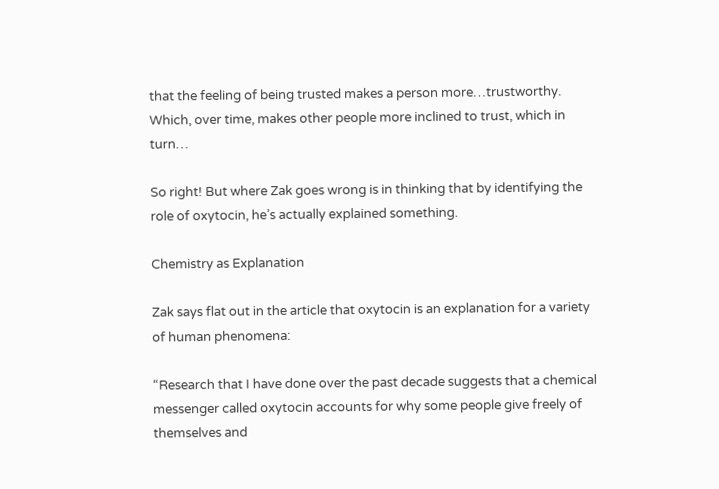that the feeling of being trusted makes a person more…trustworthy. Which, over time, makes other people more inclined to trust, which in turn…

So right! But where Zak goes wrong is in thinking that by identifying the role of oxytocin, he’s actually explained something.

Chemistry as Explanation

Zak says flat out in the article that oxytocin is an explanation for a variety of human phenomena:

“Research that I have done over the past decade suggests that a chemical messenger called oxytocin accounts for why some people give freely of themselves and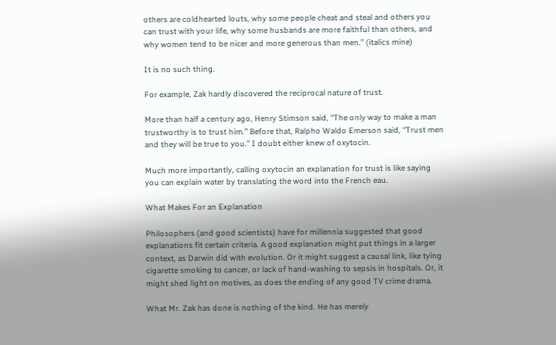others are coldhearted louts, why some people cheat and steal and others you can trust with your life, why some husbands are more faithful than others, and why women tend to be nicer and more generous than men.” (italics mine)

It is no such thing.

For example, Zak hardly discovered the reciprocal nature of trust.

More than half a century ago, Henry Stimson said, “The only way to make a man trustworthy is to trust him.” Before that, Ralpho Waldo Emerson said, “Trust men and they will be true to you.” I doubt either knew of oxytocin.

Much more importantly, calling oxytocin an explanation for trust is like saying you can explain water by translating the word into the French eau.

What Makes For an Explanation

Philosophers (and good scientists) have for millennia suggested that good explanations fit certain criteria. A good explanation might put things in a larger context, as Darwin did with evolution. Or it might suggest a causal link, like tying cigarette smoking to cancer, or lack of hand-washing to sepsis in hospitals. Or, it might shed light on motives, as does the ending of any good TV crime drama.

What Mr. Zak has done is nothing of the kind. He has merely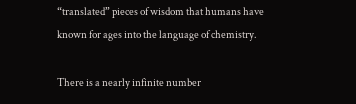“translated” pieces of wisdom that humans have known for ages into the language of chemistry.

There is a nearly infinite number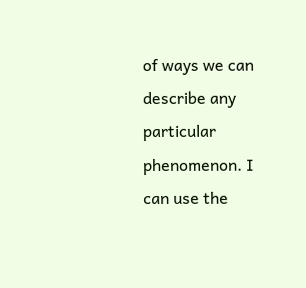of ways we can describe any particular phenomenon. I can use the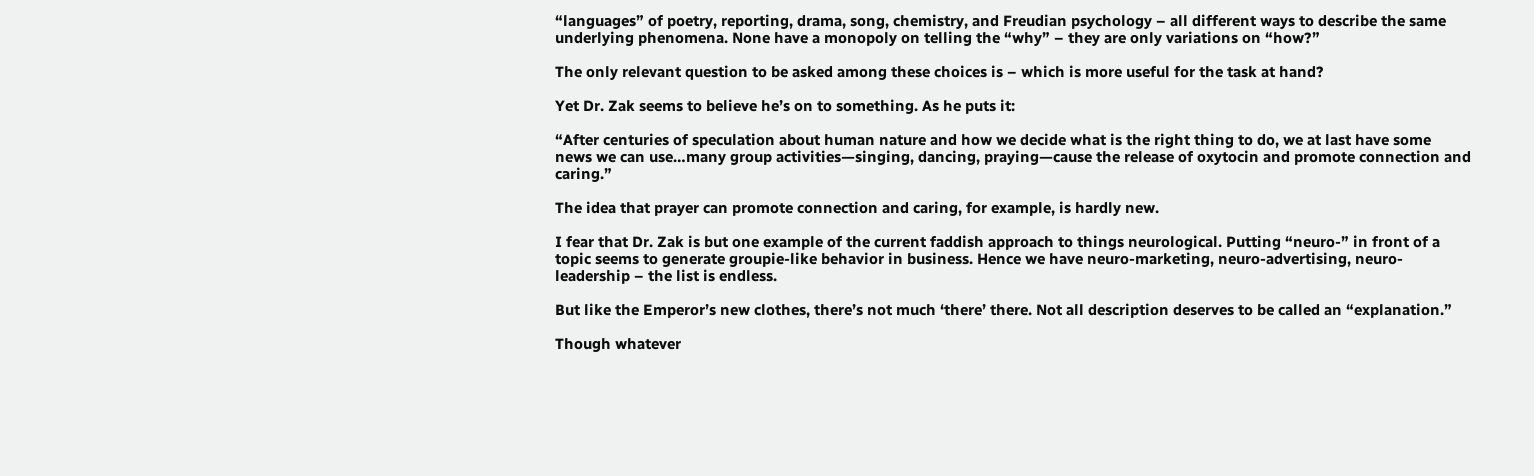“languages” of poetry, reporting, drama, song, chemistry, and Freudian psychology – all different ways to describe the same underlying phenomena. None have a monopoly on telling the “why” – they are only variations on “how?”

The only relevant question to be asked among these choices is – which is more useful for the task at hand?

Yet Dr. Zak seems to believe he’s on to something. As he puts it:

“After centuries of speculation about human nature and how we decide what is the right thing to do, we at last have some news we can use…many group activities—singing, dancing, praying—cause the release of oxytocin and promote connection and caring.”

The idea that prayer can promote connection and caring, for example, is hardly new.

I fear that Dr. Zak is but one example of the current faddish approach to things neurological. Putting “neuro-” in front of a topic seems to generate groupie-like behavior in business. Hence we have neuro-marketing, neuro-advertising, neuro-leadership – the list is endless.

But like the Emperor’s new clothes, there’s not much ‘there’ there. Not all description deserves to be called an “explanation.”

Though whatever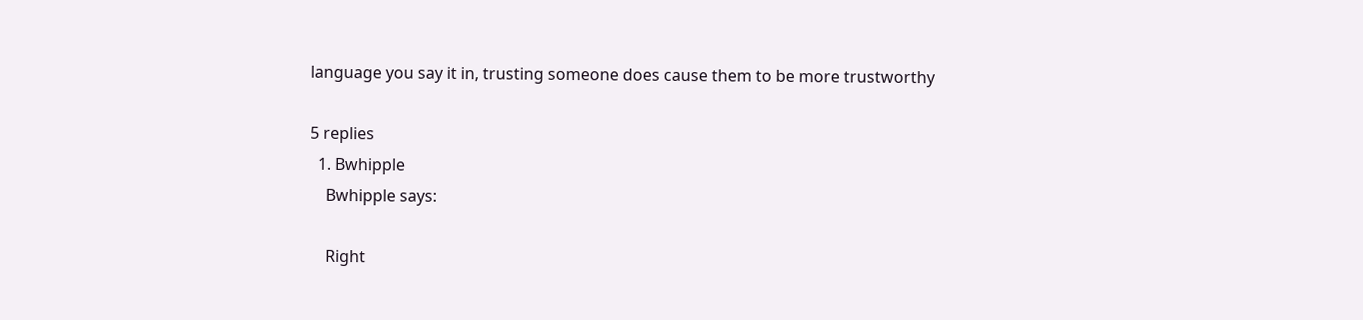language you say it in, trusting someone does cause them to be more trustworthy

5 replies
  1. Bwhipple
    Bwhipple says:

    Right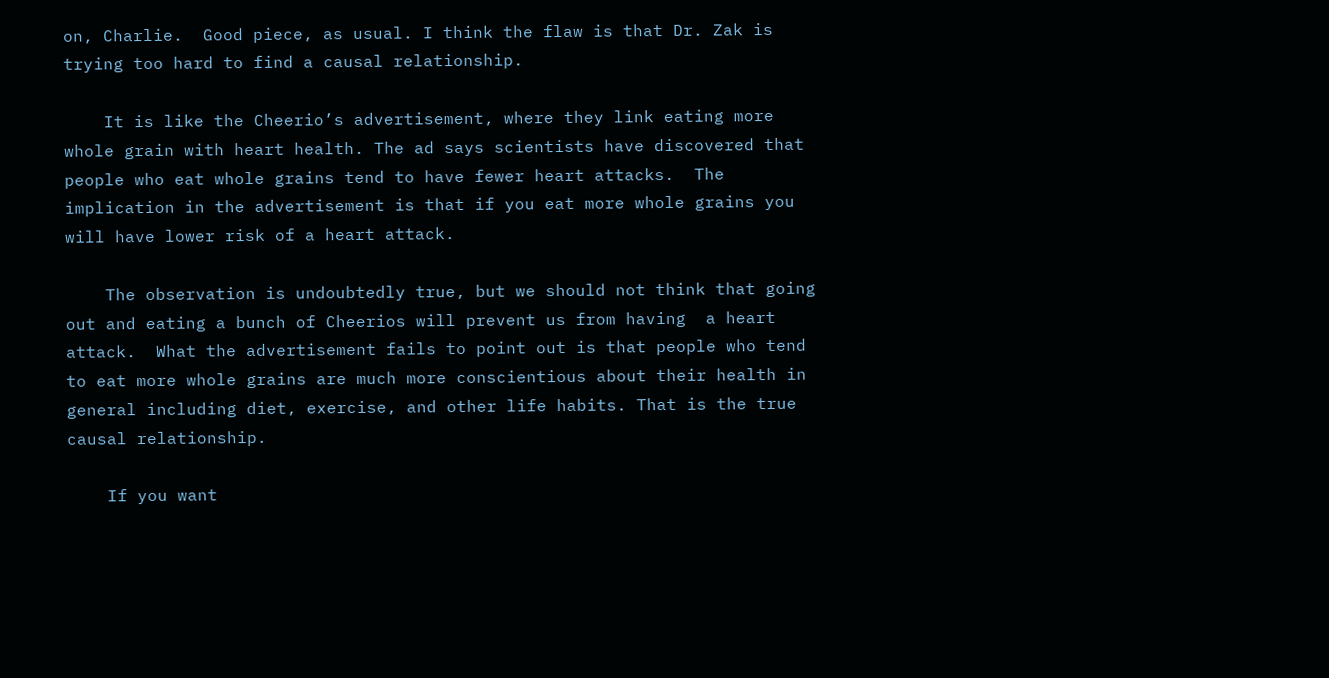on, Charlie.  Good piece, as usual. I think the flaw is that Dr. Zak is trying too hard to find a causal relationship.

    It is like the Cheerio’s advertisement, where they link eating more whole grain with heart health. The ad says scientists have discovered that people who eat whole grains tend to have fewer heart attacks.  The implication in the advertisement is that if you eat more whole grains you will have lower risk of a heart attack.

    The observation is undoubtedly true, but we should not think that going out and eating a bunch of Cheerios will prevent us from having  a heart attack.  What the advertisement fails to point out is that people who tend to eat more whole grains are much more conscientious about their health in general including diet, exercise, and other life habits. That is the true causal relationship.

    If you want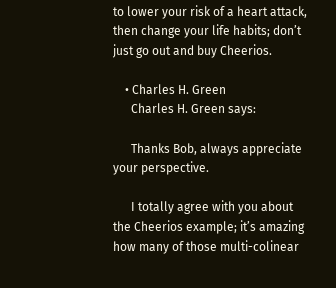to lower your risk of a heart attack, then change your life habits; don’t just go out and buy Cheerios.

    • Charles H. Green
      Charles H. Green says:

      Thanks Bob, always appreciate your perspective.

      I totally agree with you about the Cheerios example; it’s amazing how many of those multi-colinear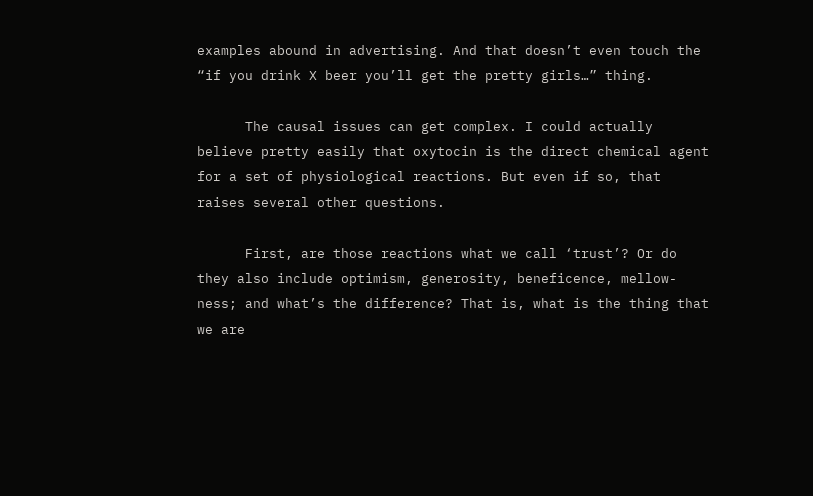examples abound in advertising. And that doesn’t even touch the “if you drink X beer you’ll get the pretty girls…” thing.

      The causal issues can get complex. I could actually believe pretty easily that oxytocin is the direct chemical agent for a set of physiological reactions. But even if so, that raises several other questions.

      First, are those reactions what we call ‘trust’? Or do they also include optimism, generosity, beneficence, mellow-ness; and what’s the difference? That is, what is the thing that we are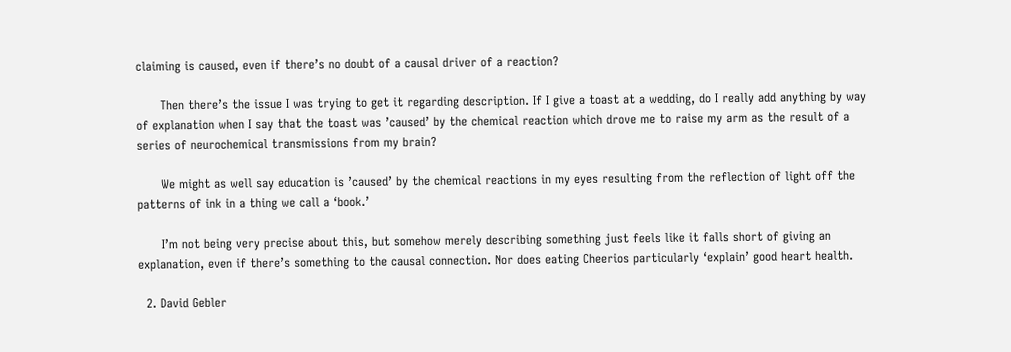claiming is caused, even if there’s no doubt of a causal driver of a reaction?

      Then there’s the issue I was trying to get it regarding description. If I give a toast at a wedding, do I really add anything by way of explanation when I say that the toast was ’caused’ by the chemical reaction which drove me to raise my arm as the result of a series of neurochemical transmissions from my brain?

      We might as well say education is ’caused’ by the chemical reactions in my eyes resulting from the reflection of light off the patterns of ink in a thing we call a ‘book.’

      I’m not being very precise about this, but somehow merely describing something just feels like it falls short of giving an explanation, even if there’s something to the causal connection. Nor does eating Cheerios particularly ‘explain’ good heart health.

  2. David Gebler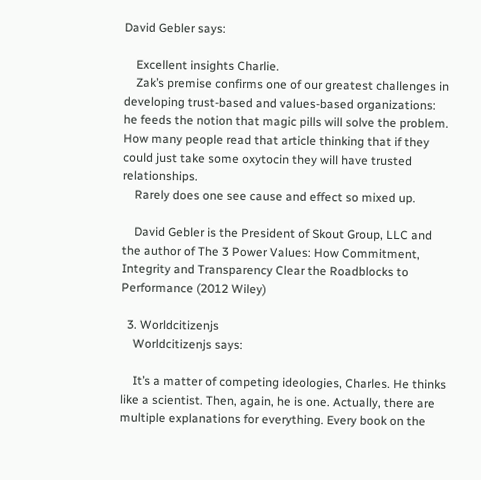David Gebler says:

    Excellent insights Charlie.
    Zak’s premise confirms one of our greatest challenges in developing trust-based and values-based organizations: he feeds the notion that magic pills will solve the problem. How many people read that article thinking that if they could just take some oxytocin they will have trusted relationships.
    Rarely does one see cause and effect so mixed up.

    David Gebler is the President of Skout Group, LLC and the author of The 3 Power Values: How Commitment, Integrity and Transparency Clear the Roadblocks to Performance (2012 Wiley)

  3. Worldcitizenjs
    Worldcitizenjs says:

    It’s a matter of competing ideologies, Charles. He thinks like a scientist. Then, again, he is one. Actually, there are multiple explanations for everything. Every book on the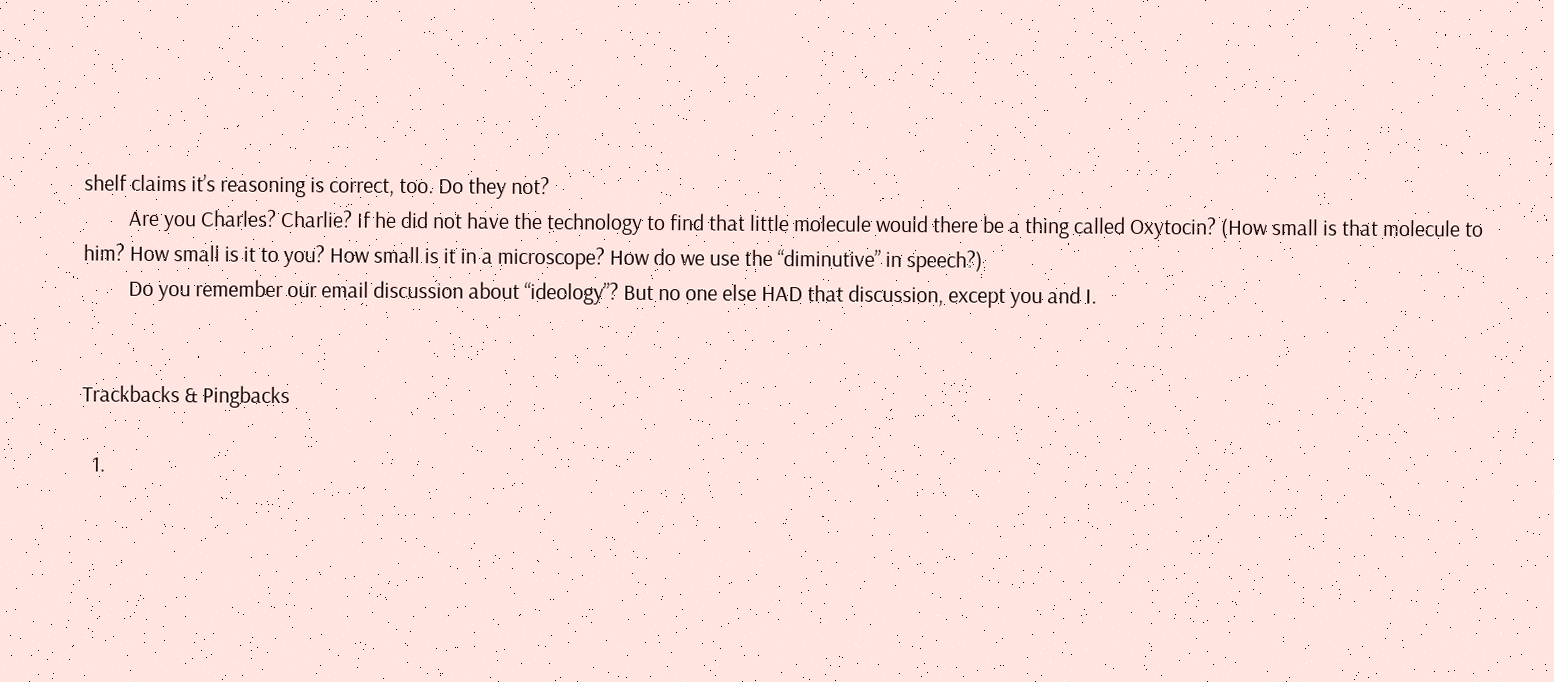shelf claims it’s reasoning is correct, too. Do they not?
         Are you Charles? Charlie? If he did not have the technology to find that little molecule would there be a thing called Oxytocin? (How small is that molecule to him? How small is it to you? How small is it in a microscope? How do we use the “diminutive” in speech?)
         Do you remember our email discussion about “ideology”? But no one else HAD that discussion, except you and I.


Trackbacks & Pingbacks

  1.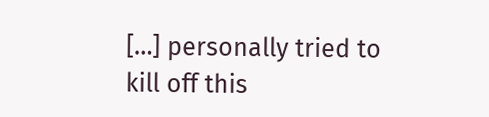[…] personally tried to kill off this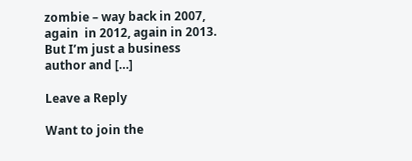zombie – way back in 2007, again  in 2012, again in 2013. But I’m just a business author and […]

Leave a Reply

Want to join the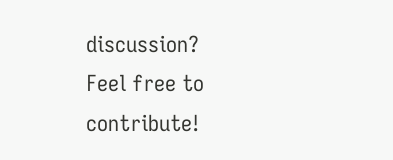discussion?
Feel free to contribute!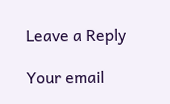Leave a Reply

Your email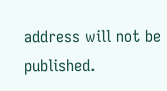address will not be published.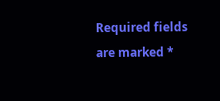Required fields are marked *